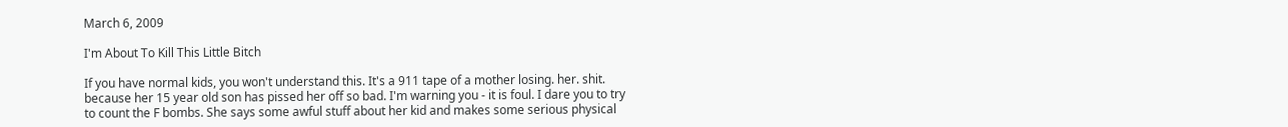March 6, 2009

I'm About To Kill This Little Bitch

If you have normal kids, you won't understand this. It's a 911 tape of a mother losing. her. shit. because her 15 year old son has pissed her off so bad. I'm warning you - it is foul. I dare you to try to count the F bombs. She says some awful stuff about her kid and makes some serious physical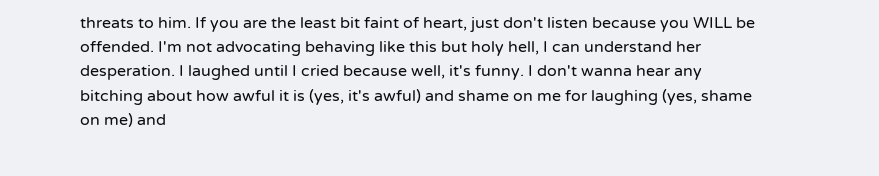threats to him. If you are the least bit faint of heart, just don't listen because you WILL be offended. I'm not advocating behaving like this but holy hell, I can understand her desperation. I laughed until I cried because well, it's funny. I don't wanna hear any bitching about how awful it is (yes, it's awful) and shame on me for laughing (yes, shame on me) and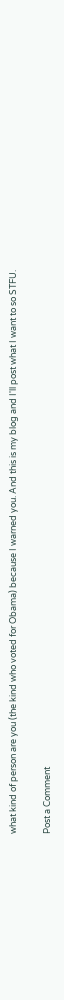what kind of person are you (the kind who voted for Obama) because I warned you. And this is my blog and I'll post what I want to so STFU.

Post a Comment